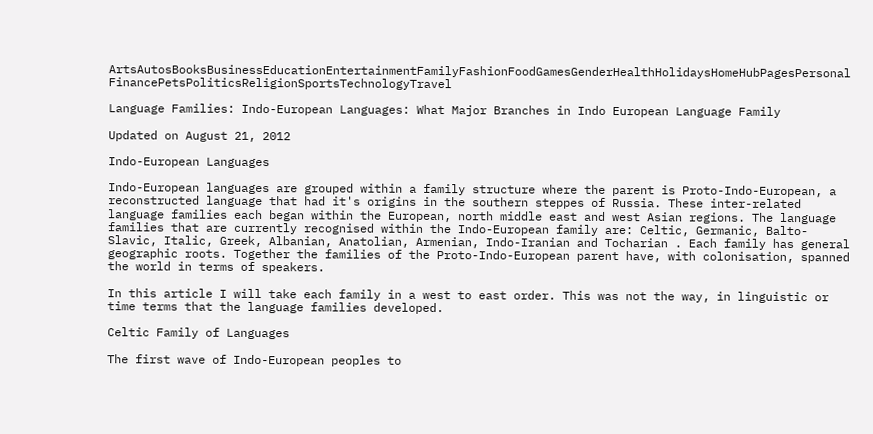ArtsAutosBooksBusinessEducationEntertainmentFamilyFashionFoodGamesGenderHealthHolidaysHomeHubPagesPersonal FinancePetsPoliticsReligionSportsTechnologyTravel

Language Families: Indo-European Languages: What Major Branches in Indo European Language Family

Updated on August 21, 2012

Indo-European Languages

Indo-European languages are grouped within a family structure where the parent is Proto-Indo-European, a reconstructed language that had it's origins in the southern steppes of Russia. These inter-related language families each began within the European, north middle east and west Asian regions. The language families that are currently recognised within the Indo-European family are: Celtic, Germanic, Balto-Slavic, Italic, Greek, Albanian, Anatolian, Armenian, Indo-Iranian and Tocharian . Each family has general geographic roots. Together the families of the Proto-Indo-European parent have, with colonisation, spanned the world in terms of speakers.

In this article I will take each family in a west to east order. This was not the way, in linguistic or time terms that the language families developed.

Celtic Family of Languages

The first wave of Indo-European peoples to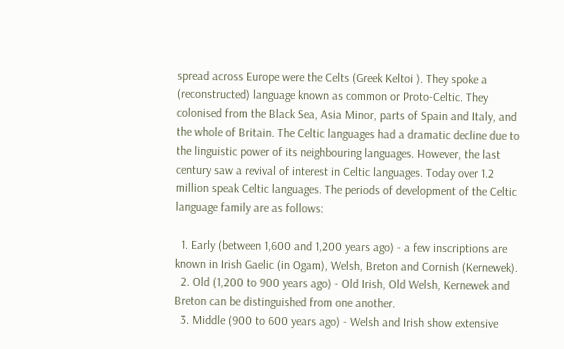spread across Europe were the Celts (Greek Keltoi ). They spoke a (reconstructed) language known as common or Proto-Celtic. They colonised from the Black Sea, Asia Minor, parts of Spain and Italy, and the whole of Britain. The Celtic languages had a dramatic decline due to the linguistic power of its neighbouring languages. However, the last century saw a revival of interest in Celtic languages. Today over 1.2 million speak Celtic languages. The periods of development of the Celtic language family are as follows:

  1. Early (between 1,600 and 1,200 years ago) - a few inscriptions are known in Irish Gaelic (in Ogam), Welsh, Breton and Cornish (Kernewek).
  2. Old (1,200 to 900 years ago) - Old Irish, Old Welsh, Kernewek and Breton can be distinguished from one another.
  3. Middle (900 to 600 years ago) - Welsh and Irish show extensive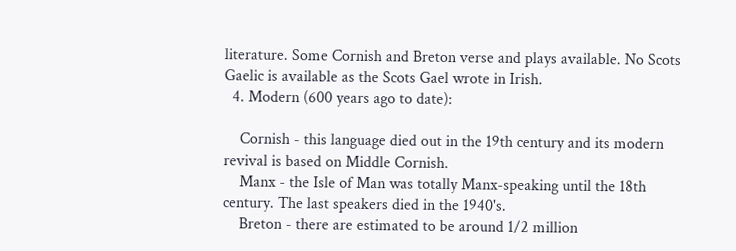literature. Some Cornish and Breton verse and plays available. No Scots Gaelic is available as the Scots Gael wrote in Irish.
  4. Modern (600 years ago to date):

    Cornish - this language died out in the 19th century and its modern revival is based on Middle Cornish.
    Manx - the Isle of Man was totally Manx-speaking until the 18th century. The last speakers died in the 1940's.
    Breton - there are estimated to be around 1/2 million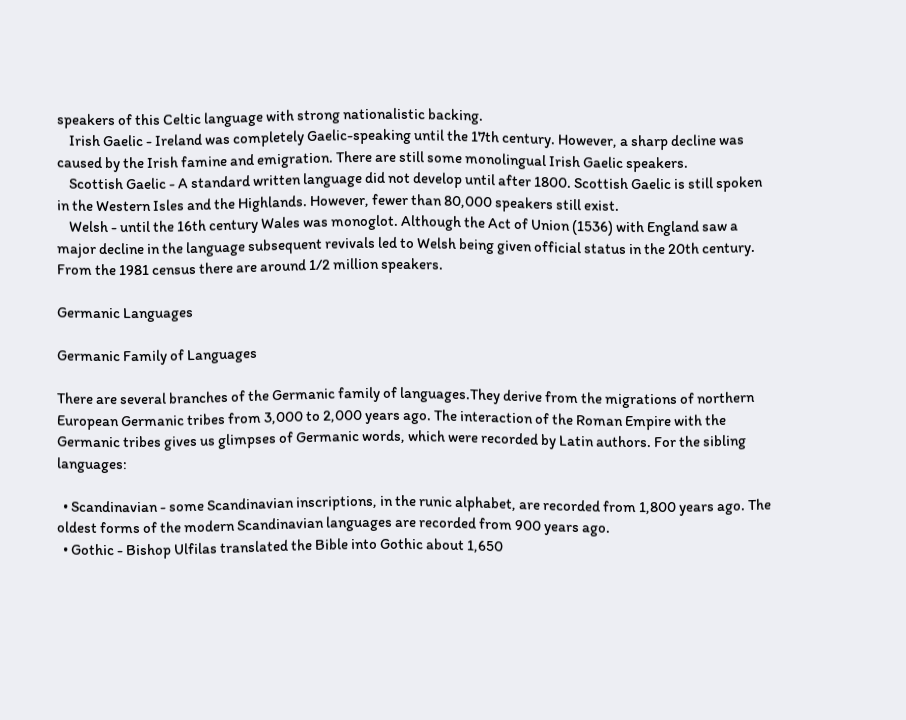speakers of this Celtic language with strong nationalistic backing.
    Irish Gaelic - Ireland was completely Gaelic-speaking until the 17th century. However, a sharp decline was caused by the Irish famine and emigration. There are still some monolingual Irish Gaelic speakers.
    Scottish Gaelic - A standard written language did not develop until after 1800. Scottish Gaelic is still spoken in the Western Isles and the Highlands. However, fewer than 80,000 speakers still exist.
    Welsh - until the 16th century Wales was monoglot. Although the Act of Union (1536) with England saw a major decline in the language subsequent revivals led to Welsh being given official status in the 20th century. From the 1981 census there are around 1/2 million speakers.

Germanic Languages

Germanic Family of Languages

There are several branches of the Germanic family of languages.They derive from the migrations of northern European Germanic tribes from 3,000 to 2,000 years ago. The interaction of the Roman Empire with the Germanic tribes gives us glimpses of Germanic words, which were recorded by Latin authors. For the sibling languages:

  • Scandinavian - some Scandinavian inscriptions, in the runic alphabet, are recorded from 1,800 years ago. The oldest forms of the modern Scandinavian languages are recorded from 900 years ago.
  • Gothic - Bishop Ulfilas translated the Bible into Gothic about 1,650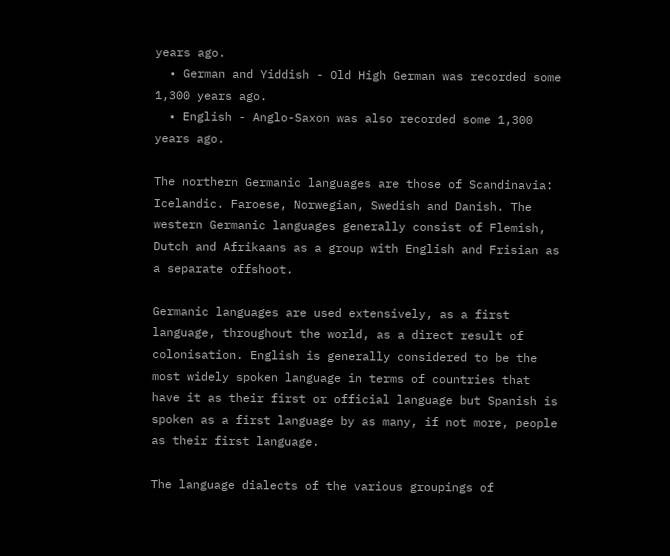years ago.
  • German and Yiddish - Old High German was recorded some 1,300 years ago.
  • English - Anglo-Saxon was also recorded some 1,300 years ago.

The northern Germanic languages are those of Scandinavia: Icelandic. Faroese, Norwegian, Swedish and Danish. The western Germanic languages generally consist of Flemish, Dutch and Afrikaans as a group with English and Frisian as a separate offshoot.

Germanic languages are used extensively, as a first language, throughout the world, as a direct result of colonisation. English is generally considered to be the most widely spoken language in terms of countries that have it as their first or official language but Spanish is spoken as a first language by as many, if not more, people as their first language.

The language dialects of the various groupings of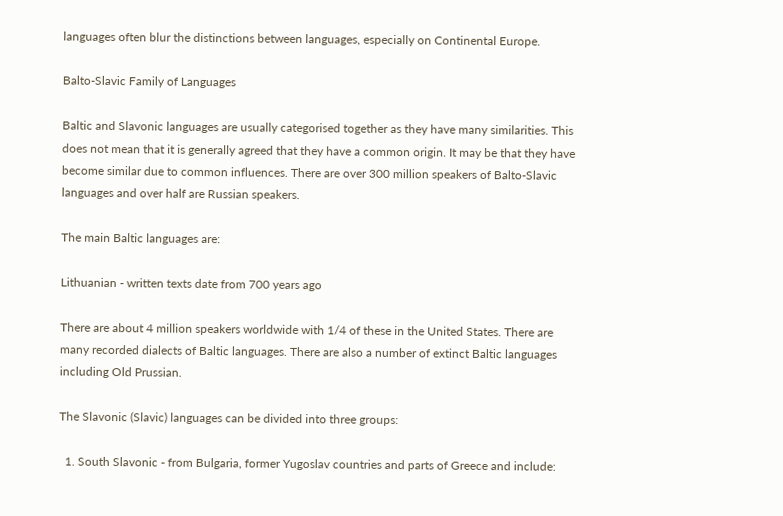languages often blur the distinctions between languages, especially on Continental Europe.

Balto-Slavic Family of Languages

Baltic and Slavonic languages are usually categorised together as they have many similarities. This does not mean that it is generally agreed that they have a common origin. It may be that they have become similar due to common influences. There are over 300 million speakers of Balto-Slavic languages and over half are Russian speakers.

The main Baltic languages are:

Lithuanian - written texts date from 700 years ago

There are about 4 million speakers worldwide with 1/4 of these in the United States. There are many recorded dialects of Baltic languages. There are also a number of extinct Baltic languages including Old Prussian.

The Slavonic (Slavic) languages can be divided into three groups:

  1. South Slavonic - from Bulgaria, former Yugoslav countries and parts of Greece and include: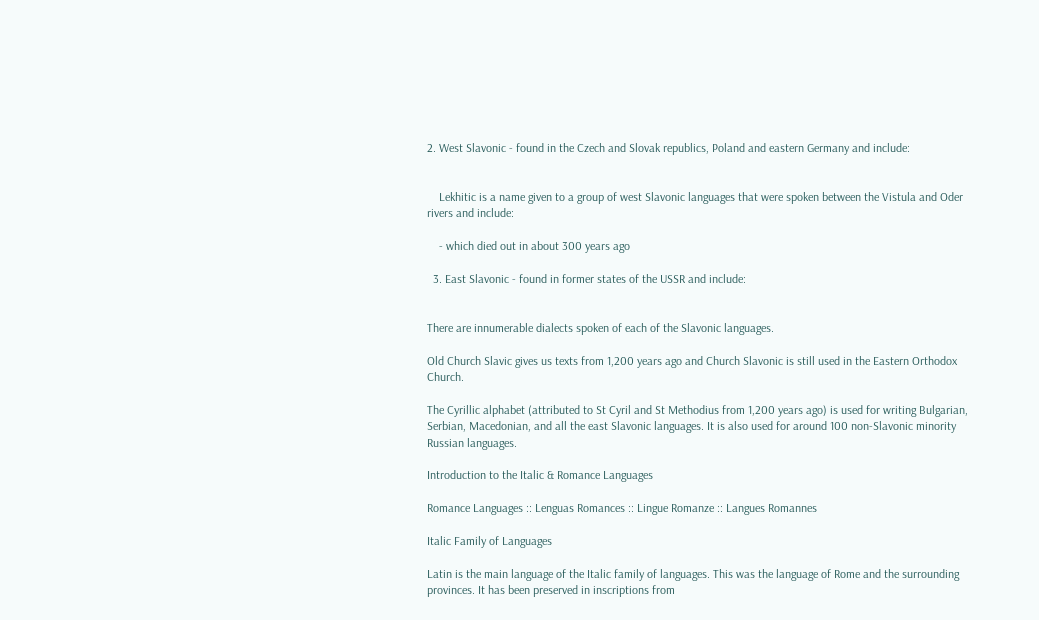2. West Slavonic - found in the Czech and Slovak republics, Poland and eastern Germany and include:


    Lekhitic is a name given to a group of west Slavonic languages that were spoken between the Vistula and Oder rivers and include:

    - which died out in about 300 years ago

  3. East Slavonic - found in former states of the USSR and include:


There are innumerable dialects spoken of each of the Slavonic languages.

Old Church Slavic gives us texts from 1,200 years ago and Church Slavonic is still used in the Eastern Orthodox Church.

The Cyrillic alphabet (attributed to St Cyril and St Methodius from 1,200 years ago) is used for writing Bulgarian, Serbian, Macedonian, and all the east Slavonic languages. It is also used for around 100 non-Slavonic minority Russian languages.

Introduction to the Italic & Romance Languages

Romance Languages :: Lenguas Romances :: Lingue Romanze :: Langues Romannes

Italic Family of Languages

Latin is the main language of the Italic family of languages. This was the language of Rome and the surrounding provinces. It has been preserved in inscriptions from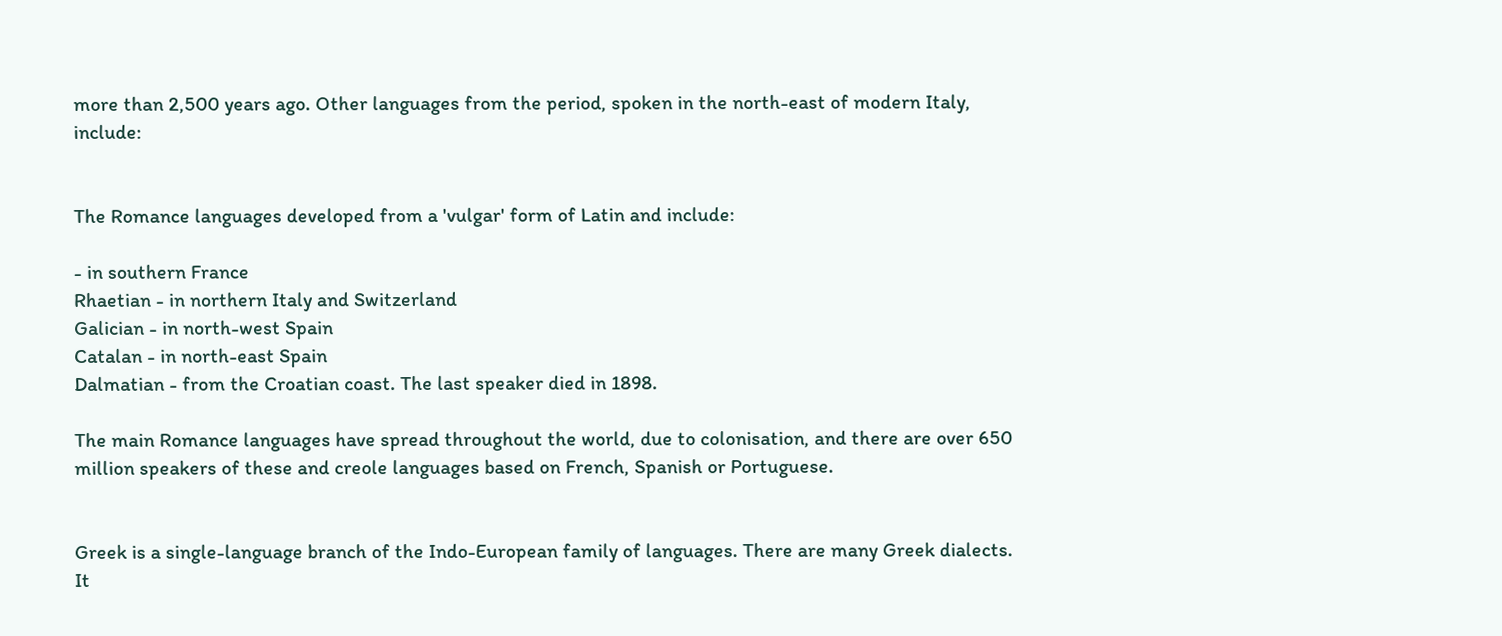more than 2,500 years ago. Other languages from the period, spoken in the north-east of modern Italy, include:


The Romance languages developed from a 'vulgar' form of Latin and include:

- in southern France
Rhaetian - in northern Italy and Switzerland
Galician - in north-west Spain
Catalan - in north-east Spain
Dalmatian - from the Croatian coast. The last speaker died in 1898.

The main Romance languages have spread throughout the world, due to colonisation, and there are over 650 million speakers of these and creole languages based on French, Spanish or Portuguese.


Greek is a single-language branch of the Indo-European family of languages. There are many Greek dialects. It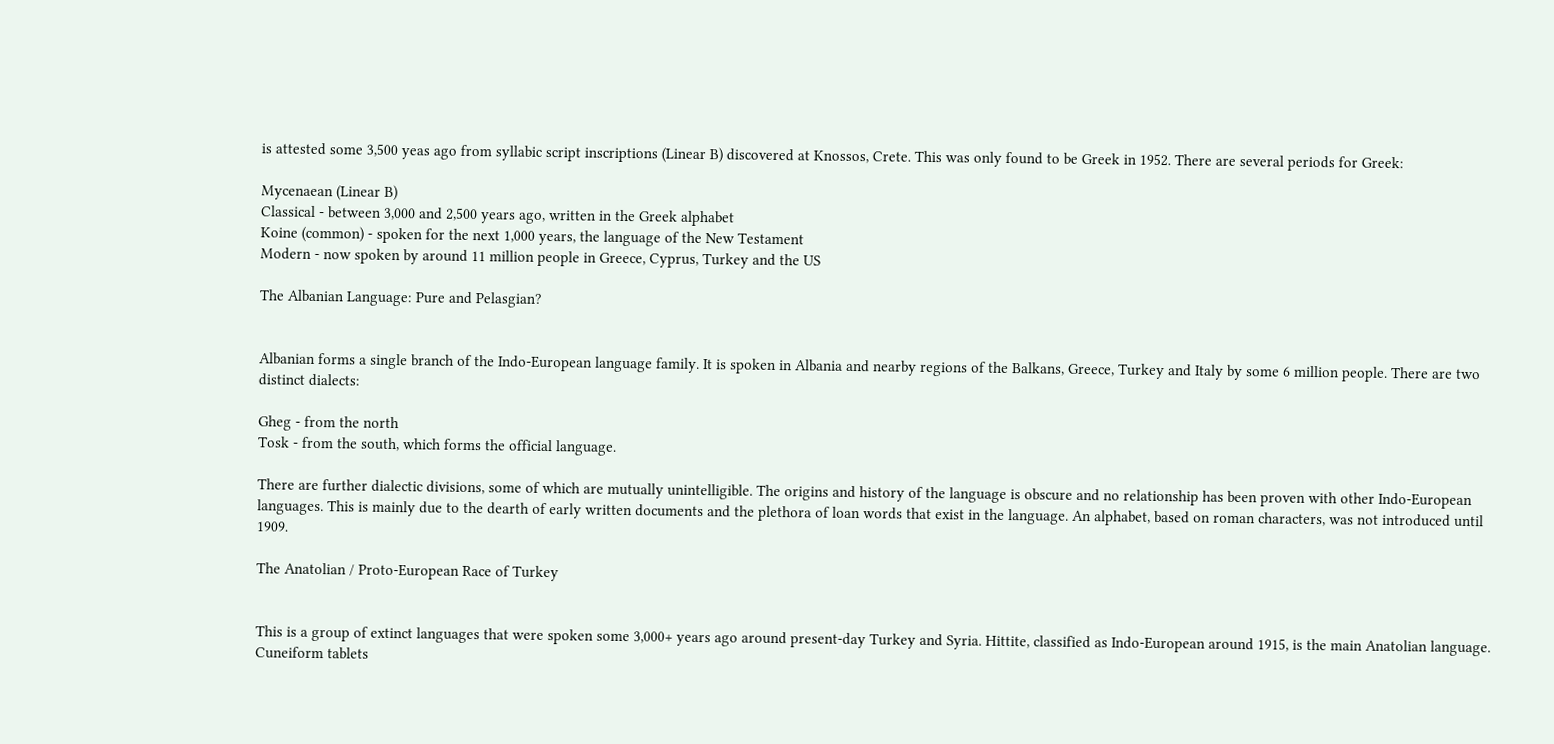is attested some 3,500 yeas ago from syllabic script inscriptions (Linear B) discovered at Knossos, Crete. This was only found to be Greek in 1952. There are several periods for Greek:

Mycenaean (Linear B)
Classical - between 3,000 and 2,500 years ago, written in the Greek alphabet
Koine (common) - spoken for the next 1,000 years, the language of the New Testament
Modern - now spoken by around 11 million people in Greece, Cyprus, Turkey and the US

The Albanian Language: Pure and Pelasgian?


Albanian forms a single branch of the Indo-European language family. It is spoken in Albania and nearby regions of the Balkans, Greece, Turkey and Italy by some 6 million people. There are two distinct dialects:

Gheg - from the north
Tosk - from the south, which forms the official language.

There are further dialectic divisions, some of which are mutually unintelligible. The origins and history of the language is obscure and no relationship has been proven with other Indo-European languages. This is mainly due to the dearth of early written documents and the plethora of loan words that exist in the language. An alphabet, based on roman characters, was not introduced until 1909.

The Anatolian / Proto-European Race of Turkey


This is a group of extinct languages that were spoken some 3,000+ years ago around present-day Turkey and Syria. Hittite, classified as Indo-European around 1915, is the main Anatolian language. Cuneiform tablets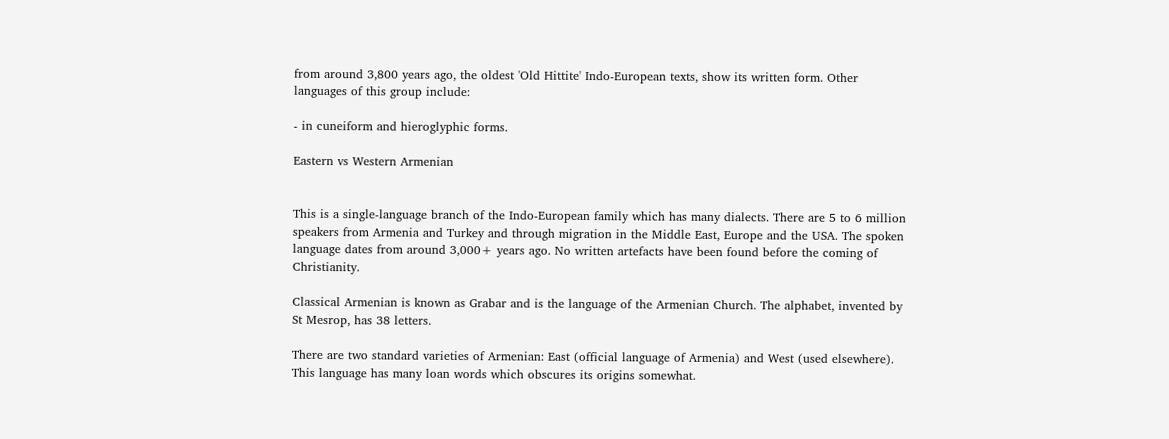from around 3,800 years ago, the oldest 'Old Hittite' Indo-European texts, show its written form. Other languages of this group include:

- in cuneiform and hieroglyphic forms.

Eastern vs Western Armenian


This is a single-language branch of the Indo-European family which has many dialects. There are 5 to 6 million speakers from Armenia and Turkey and through migration in the Middle East, Europe and the USA. The spoken language dates from around 3,000+ years ago. No written artefacts have been found before the coming of Christianity.

Classical Armenian is known as Grabar and is the language of the Armenian Church. The alphabet, invented by St Mesrop, has 38 letters.

There are two standard varieties of Armenian: East (official language of Armenia) and West (used elsewhere). This language has many loan words which obscures its origins somewhat.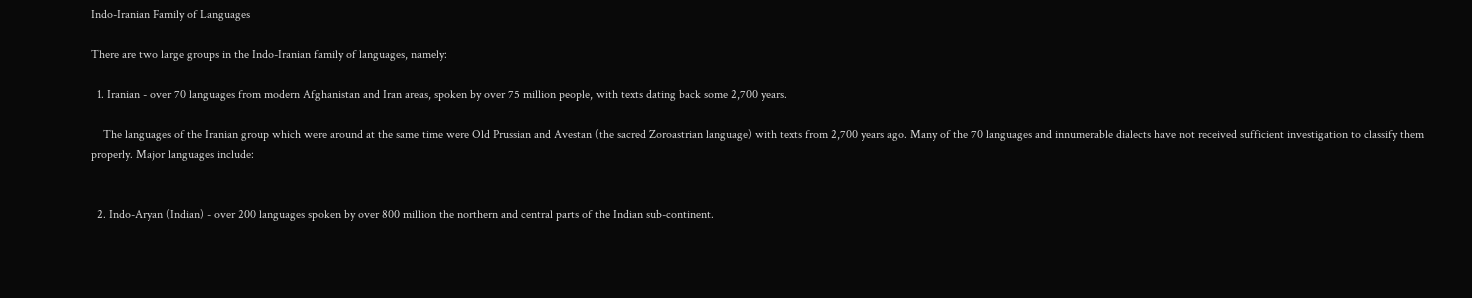Indo-Iranian Family of Languages

There are two large groups in the Indo-Iranian family of languages, namely:

  1. Iranian - over 70 languages from modern Afghanistan and Iran areas, spoken by over 75 million people, with texts dating back some 2,700 years.

    The languages of the Iranian group which were around at the same time were Old Prussian and Avestan (the sacred Zoroastrian language) with texts from 2,700 years ago. Many of the 70 languages and innumerable dialects have not received sufficient investigation to classify them properly. Major languages include:


  2. Indo-Aryan (Indian) - over 200 languages spoken by over 800 million the northern and central parts of the Indian sub-continent.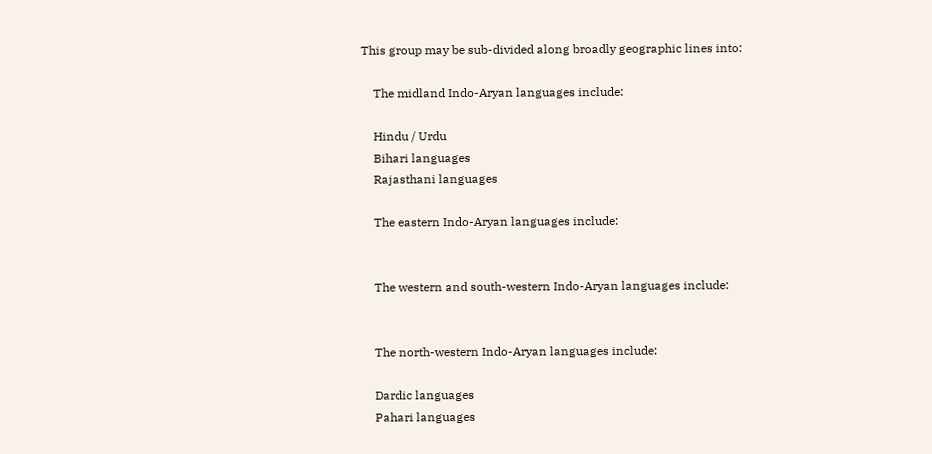This group may be sub-divided along broadly geographic lines into:

    The midland Indo-Aryan languages include:

    Hindu / Urdu
    Bihari languages
    Rajasthani languages

    The eastern Indo-Aryan languages include:


    The western and south-western Indo-Aryan languages include:


    The north-western Indo-Aryan languages include:

    Dardic languages
    Pahari languages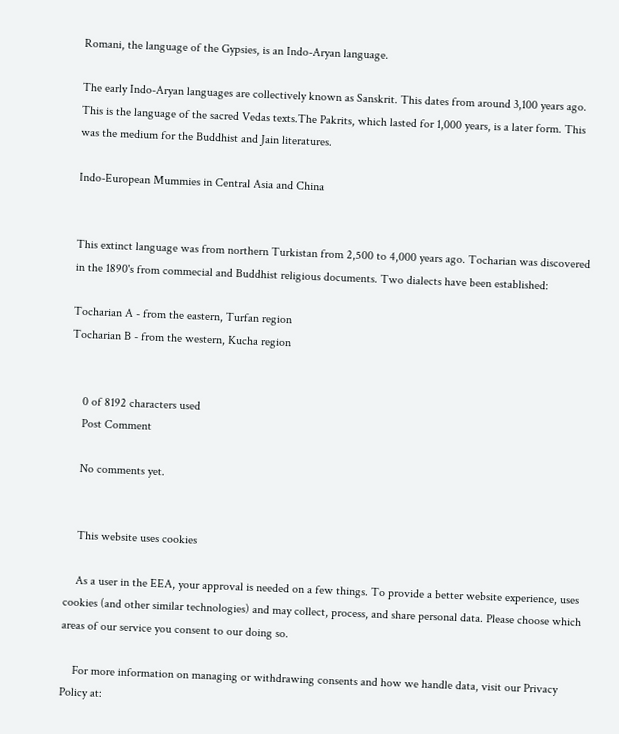Romani, the language of the Gypsies, is an Indo-Aryan language.

The early Indo-Aryan languages are collectively known as Sanskrit. This dates from around 3,100 years ago. This is the language of the sacred Vedas texts.The Pakrits, which lasted for 1,000 years, is a later form. This was the medium for the Buddhist and Jain literatures.

Indo-European Mummies in Central Asia and China


This extinct language was from northern Turkistan from 2,500 to 4,000 years ago. Tocharian was discovered in the 1890's from commecial and Buddhist religious documents. Two dialects have been established:

Tocharian A - from the eastern, Turfan region
Tocharian B - from the western, Kucha region


    0 of 8192 characters used
    Post Comment

    No comments yet.


    This website uses cookies

    As a user in the EEA, your approval is needed on a few things. To provide a better website experience, uses cookies (and other similar technologies) and may collect, process, and share personal data. Please choose which areas of our service you consent to our doing so.

    For more information on managing or withdrawing consents and how we handle data, visit our Privacy Policy at: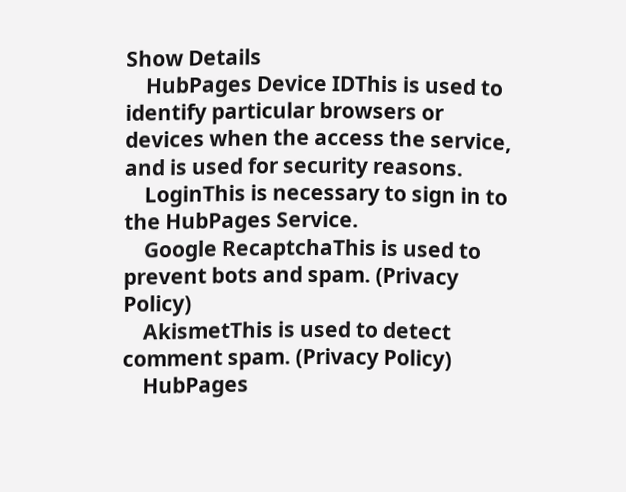Show Details
    HubPages Device IDThis is used to identify particular browsers or devices when the access the service, and is used for security reasons.
    LoginThis is necessary to sign in to the HubPages Service.
    Google RecaptchaThis is used to prevent bots and spam. (Privacy Policy)
    AkismetThis is used to detect comment spam. (Privacy Policy)
    HubPages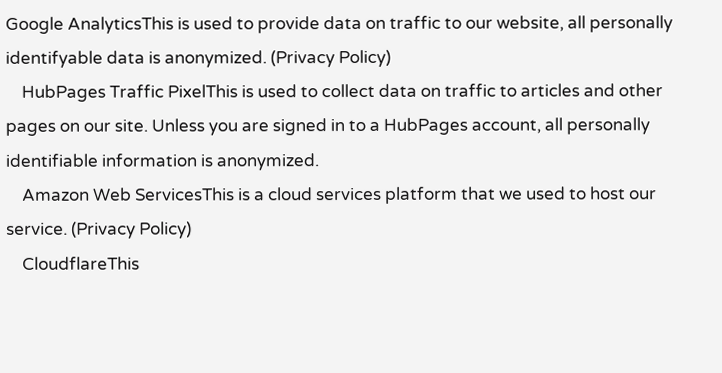Google AnalyticsThis is used to provide data on traffic to our website, all personally identifyable data is anonymized. (Privacy Policy)
    HubPages Traffic PixelThis is used to collect data on traffic to articles and other pages on our site. Unless you are signed in to a HubPages account, all personally identifiable information is anonymized.
    Amazon Web ServicesThis is a cloud services platform that we used to host our service. (Privacy Policy)
    CloudflareThis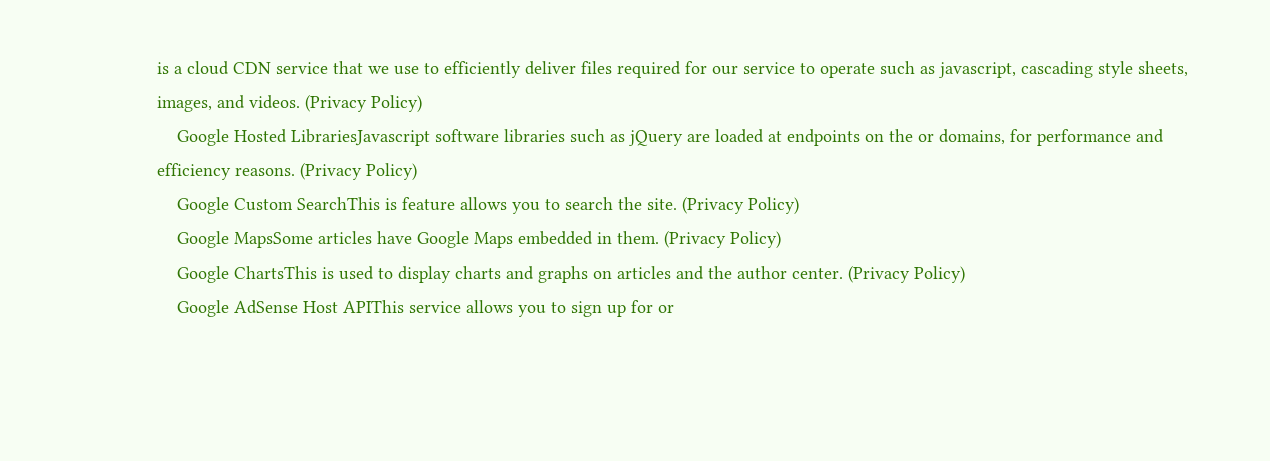is a cloud CDN service that we use to efficiently deliver files required for our service to operate such as javascript, cascading style sheets, images, and videos. (Privacy Policy)
    Google Hosted LibrariesJavascript software libraries such as jQuery are loaded at endpoints on the or domains, for performance and efficiency reasons. (Privacy Policy)
    Google Custom SearchThis is feature allows you to search the site. (Privacy Policy)
    Google MapsSome articles have Google Maps embedded in them. (Privacy Policy)
    Google ChartsThis is used to display charts and graphs on articles and the author center. (Privacy Policy)
    Google AdSense Host APIThis service allows you to sign up for or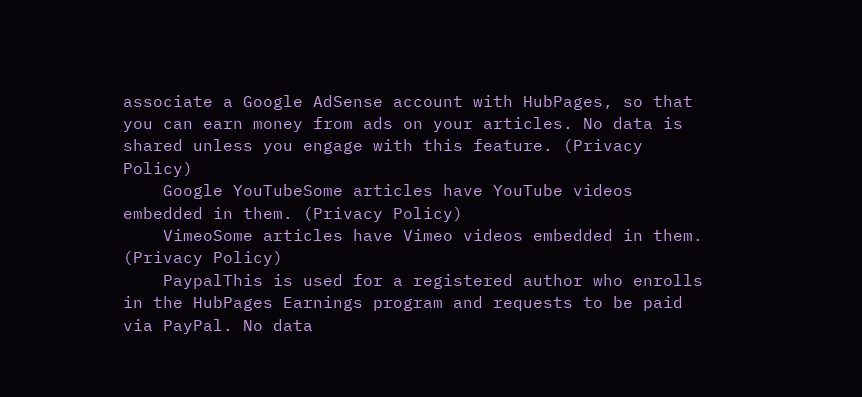associate a Google AdSense account with HubPages, so that you can earn money from ads on your articles. No data is shared unless you engage with this feature. (Privacy Policy)
    Google YouTubeSome articles have YouTube videos embedded in them. (Privacy Policy)
    VimeoSome articles have Vimeo videos embedded in them. (Privacy Policy)
    PaypalThis is used for a registered author who enrolls in the HubPages Earnings program and requests to be paid via PayPal. No data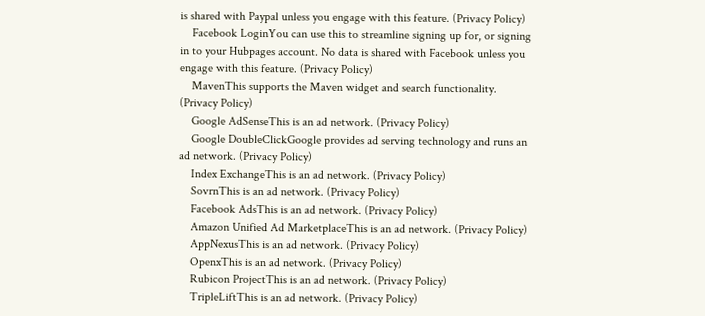is shared with Paypal unless you engage with this feature. (Privacy Policy)
    Facebook LoginYou can use this to streamline signing up for, or signing in to your Hubpages account. No data is shared with Facebook unless you engage with this feature. (Privacy Policy)
    MavenThis supports the Maven widget and search functionality. (Privacy Policy)
    Google AdSenseThis is an ad network. (Privacy Policy)
    Google DoubleClickGoogle provides ad serving technology and runs an ad network. (Privacy Policy)
    Index ExchangeThis is an ad network. (Privacy Policy)
    SovrnThis is an ad network. (Privacy Policy)
    Facebook AdsThis is an ad network. (Privacy Policy)
    Amazon Unified Ad MarketplaceThis is an ad network. (Privacy Policy)
    AppNexusThis is an ad network. (Privacy Policy)
    OpenxThis is an ad network. (Privacy Policy)
    Rubicon ProjectThis is an ad network. (Privacy Policy)
    TripleLiftThis is an ad network. (Privacy Policy)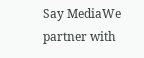Say MediaWe partner with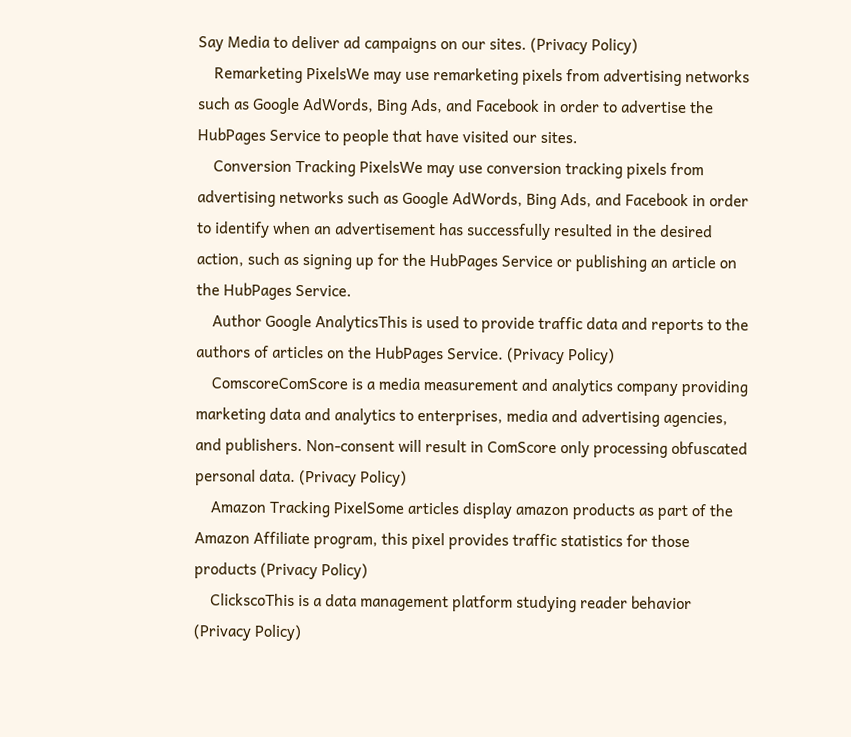Say Media to deliver ad campaigns on our sites. (Privacy Policy)
    Remarketing PixelsWe may use remarketing pixels from advertising networks such as Google AdWords, Bing Ads, and Facebook in order to advertise the HubPages Service to people that have visited our sites.
    Conversion Tracking PixelsWe may use conversion tracking pixels from advertising networks such as Google AdWords, Bing Ads, and Facebook in order to identify when an advertisement has successfully resulted in the desired action, such as signing up for the HubPages Service or publishing an article on the HubPages Service.
    Author Google AnalyticsThis is used to provide traffic data and reports to the authors of articles on the HubPages Service. (Privacy Policy)
    ComscoreComScore is a media measurement and analytics company providing marketing data and analytics to enterprises, media and advertising agencies, and publishers. Non-consent will result in ComScore only processing obfuscated personal data. (Privacy Policy)
    Amazon Tracking PixelSome articles display amazon products as part of the Amazon Affiliate program, this pixel provides traffic statistics for those products (Privacy Policy)
    ClickscoThis is a data management platform studying reader behavior (Privacy Policy)